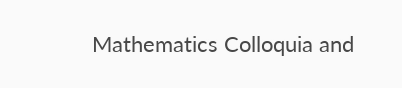Mathematics Colloquia and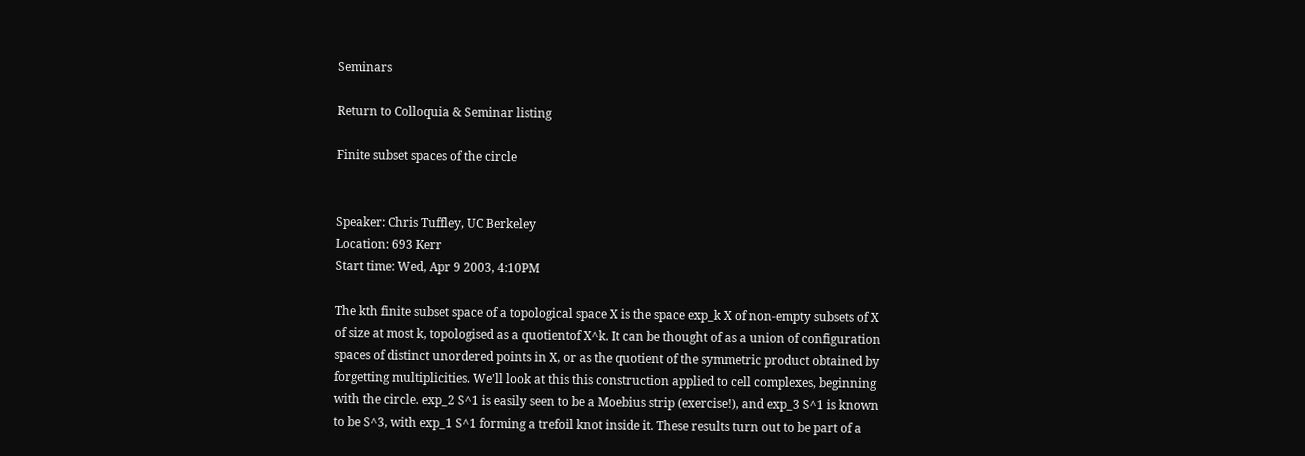Seminars

Return to Colloquia & Seminar listing

Finite subset spaces of the circle


Speaker: Chris Tuffley, UC Berkeley
Location: 693 Kerr
Start time: Wed, Apr 9 2003, 4:10PM

The kth finite subset space of a topological space X is the space exp_k X of non-empty subsets of X of size at most k, topologised as a quotientof X^k. It can be thought of as a union of configuration spaces of distinct unordered points in X, or as the quotient of the symmetric product obtained by forgetting multiplicities. We'll look at this this construction applied to cell complexes, beginning with the circle. exp_2 S^1 is easily seen to be a Moebius strip (exercise!), and exp_3 S^1 is known to be S^3, with exp_1 S^1 forming a trefoil knot inside it. These results turn out to be part of a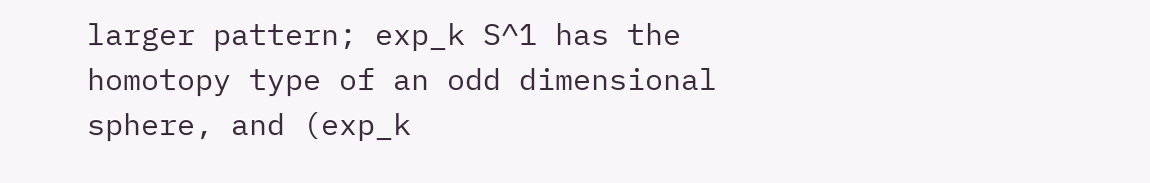larger pattern; exp_k S^1 has the homotopy type of an odd dimensional sphere, and (exp_k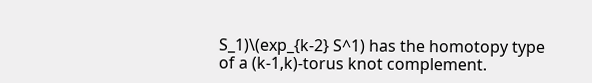S_1)\(exp_{k-2} S^1) has the homotopy type of a (k-1,k)-torus knot complement.